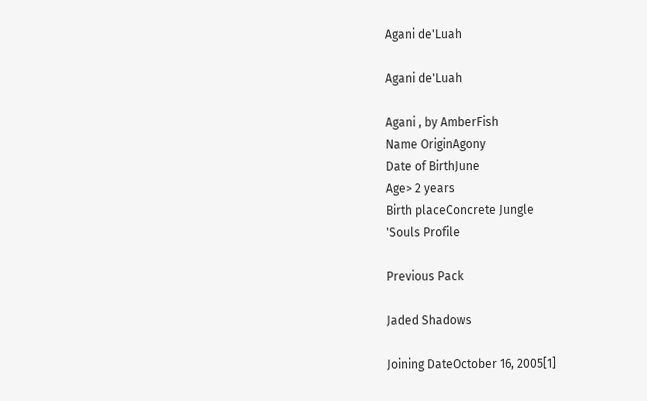Agani de'Luah

Agani de'Luah

Agani , by AmberFish
Name OriginAgony
Date of BirthJune
Age> 2 years
Birth placeConcrete Jungle
'Souls Profile

Previous Pack

Jaded Shadows

Joining DateOctober 16, 2005[1]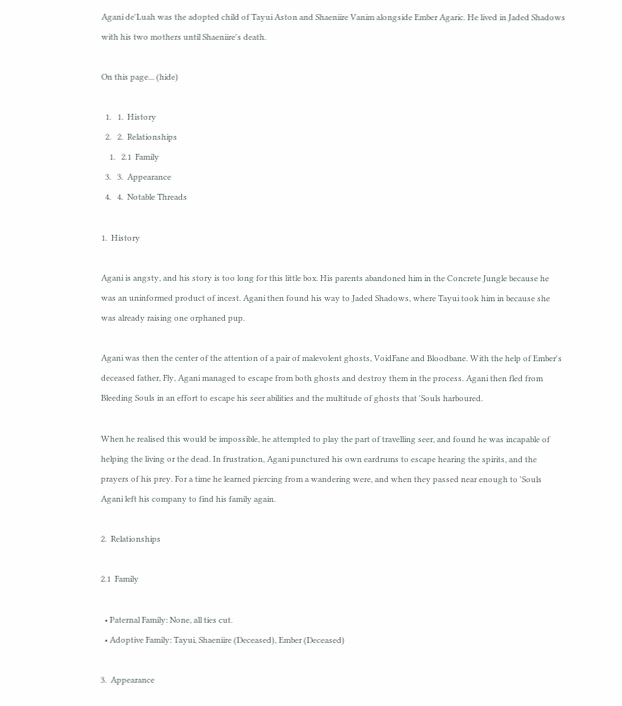Agani de'Luah was the adopted child of Tayui Aston and Shaeniire Vanim alongside Ember Agaric. He lived in Jaded Shadows with his two mothers until Shaeniire's death.

On this page... (hide)

  1.   1.  History
  2.   2.  Relationships
    1.   2.1  Family
  3.   3.  Appearance
  4.   4.  Notable Threads

1.  History

Agani is angsty, and his story is too long for this little box. His parents abandoned him in the Concrete Jungle because he was an uninformed product of incest. Agani then found his way to Jaded Shadows, where Tayui took him in because she was already raising one orphaned pup.

Agani was then the center of the attention of a pair of malevolent ghosts, VoidFane and Bloodbane. With the help of Ember's deceased father, Fly, Agani managed to escape from both ghosts and destroy them in the process. Agani then fled from Bleeding Souls in an effort to escape his seer abilities and the multitude of ghosts that 'Souls harboured.

When he realised this would be impossible, he attempted to play the part of travelling seer, and found he was incapable of helping the living or the dead. In frustration, Agani punctured his own eardrums to escape hearing the spirits, and the prayers of his prey. For a time he learned piercing from a wandering were, and when they passed near enough to 'Souls Agani left his company to find his family again.

2.  Relationships

2.1  Family

  • Paternal Family: None, all ties cut.
  • Adoptive Family: Tayui, Shaeniire (Deceased), Ember (Deceased)

3.  Appearance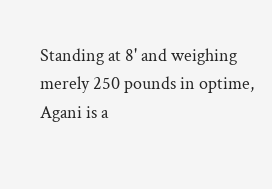Standing at 8' and weighing merely 250 pounds in optime, Agani is a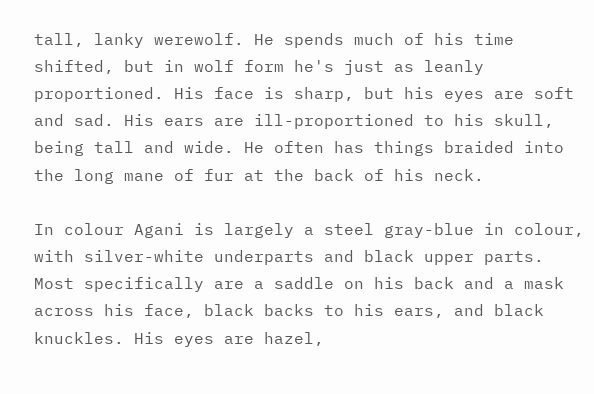tall, lanky werewolf. He spends much of his time shifted, but in wolf form he's just as leanly proportioned. His face is sharp, but his eyes are soft and sad. His ears are ill-proportioned to his skull, being tall and wide. He often has things braided into the long mane of fur at the back of his neck.

In colour Agani is largely a steel gray-blue in colour, with silver-white underparts and black upper parts. Most specifically are a saddle on his back and a mask across his face, black backs to his ears, and black knuckles. His eyes are hazel,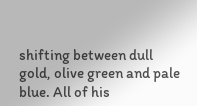shifting between dull gold, olive green and pale blue. All of his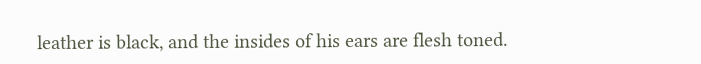leather is black, and the insides of his ears are flesh toned.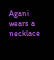Agani wears a necklace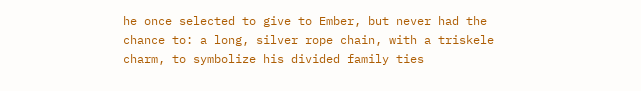he once selected to give to Ember, but never had the chance to: a long, silver rope chain, with a triskele charm, to symbolize his divided family ties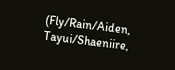(Fly/Rain/Aiden, Tayui/Shaeniire,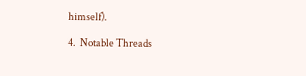himself).

4.  Notable Threads